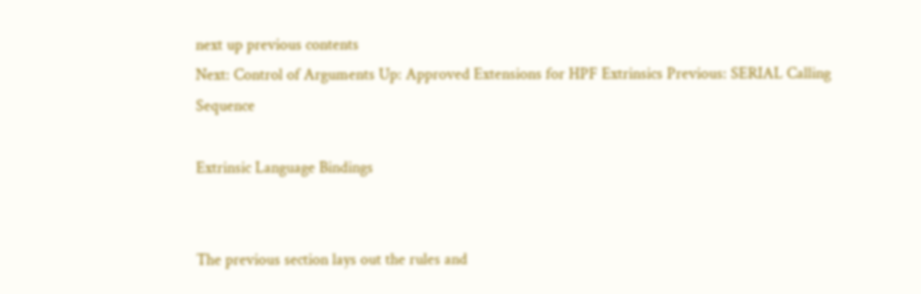next up previous contents
Next: Control of Arguments Up: Approved Extensions for HPF Extrinsics Previous: SERIAL Calling Sequence

Extrinsic Language Bindings


The previous section lays out the rules and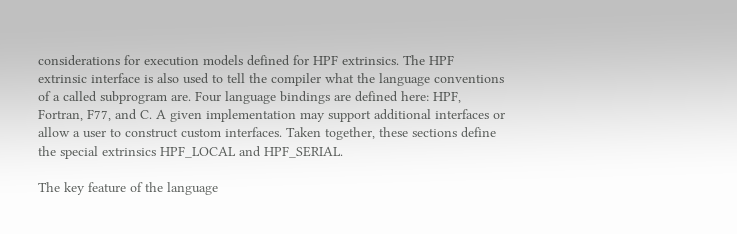considerations for execution models defined for HPF extrinsics. The HPF extrinsic interface is also used to tell the compiler what the language conventions of a called subprogram are. Four language bindings are defined here: HPF, Fortran, F77, and C. A given implementation may support additional interfaces or allow a user to construct custom interfaces. Taken together, these sections define the special extrinsics HPF_LOCAL and HPF_SERIAL.

The key feature of the language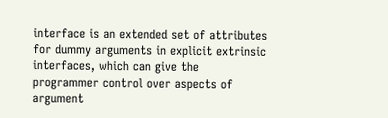interface is an extended set of attributes for dummy arguments in explicit extrinsic interfaces, which can give the programmer control over aspects of argument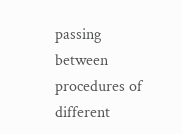passing between procedures of different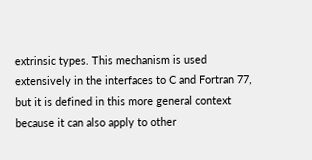extrinsic types. This mechanism is used extensively in the interfaces to C and Fortran 77, but it is defined in this more general context because it can also apply to other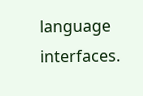language interfaces.